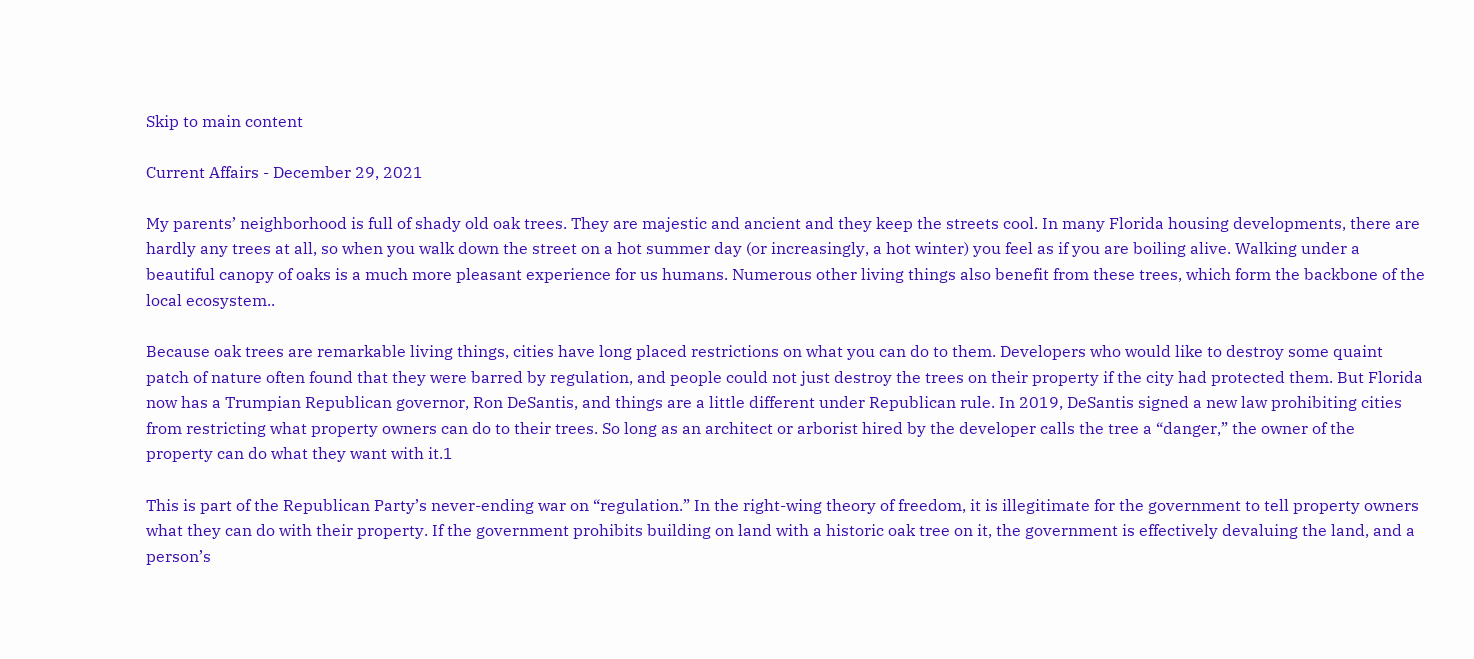Skip to main content

Current Affairs - December 29, 2021

My parents’ neighborhood is full of shady old oak trees. They are majestic and ancient and they keep the streets cool. In many Florida housing developments, there are hardly any trees at all, so when you walk down the street on a hot summer day (or increasingly, a hot winter) you feel as if you are boiling alive. Walking under a beautiful canopy of oaks is a much more pleasant experience for us humans. Numerous other living things also benefit from these trees, which form the backbone of the local ecosystem..

Because oak trees are remarkable living things, cities have long placed restrictions on what you can do to them. Developers who would like to destroy some quaint patch of nature often found that they were barred by regulation, and people could not just destroy the trees on their property if the city had protected them. But Florida now has a Trumpian Republican governor, Ron DeSantis, and things are a little different under Republican rule. In 2019, DeSantis signed a new law prohibiting cities from restricting what property owners can do to their trees. So long as an architect or arborist hired by the developer calls the tree a “danger,” the owner of the property can do what they want with it.1

This is part of the Republican Party’s never-ending war on “regulation.” In the right-wing theory of freedom, it is illegitimate for the government to tell property owners what they can do with their property. If the government prohibits building on land with a historic oak tree on it, the government is effectively devaluing the land, and a person’s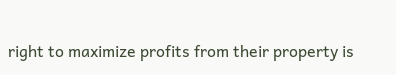right to maximize profits from their property is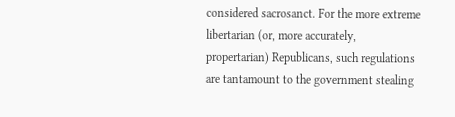considered sacrosanct. For the more extreme libertarian (or, more accurately, propertarian) Republicans, such regulations are tantamount to the government stealing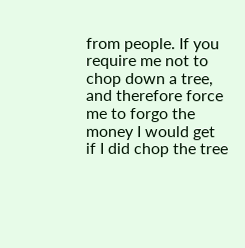from people. If you require me not to chop down a tree, and therefore force me to forgo the money I would get if I did chop the tree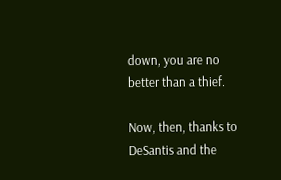down, you are no better than a thief.

Now, then, thanks to DeSantis and the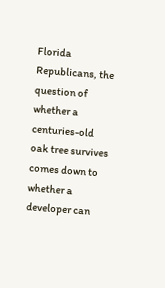Florida Republicans, the question of whether a centuries-old oak tree survives comes down to whether a developer can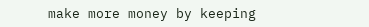make more money by keeping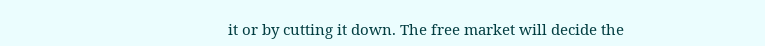it or by cutting it down. The free market will decide the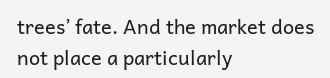trees’ fate. And the market does not place a particularly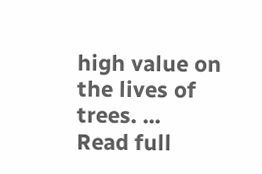high value on the lives of trees. ...
Read full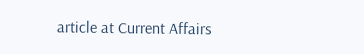article at Current Affairs